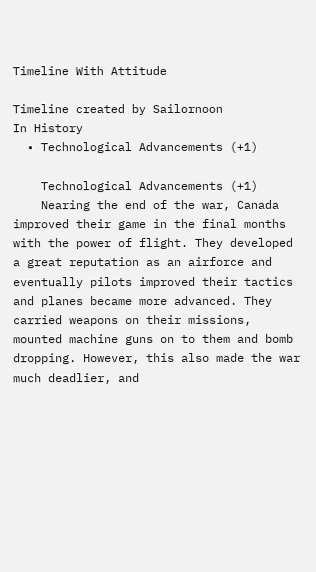Timeline With Attitude

Timeline created by Sailornoon
In History
  • Technological Advancements (+1)

    Technological Advancements (+1)
    Nearing the end of the war, Canada improved their game in the final months with the power of flight. They developed a great reputation as an airforce and eventually pilots improved their tactics and planes became more advanced. They carried weapons on their missions, mounted machine guns on to them and bomb dropping. However, this also made the war much deadlier, and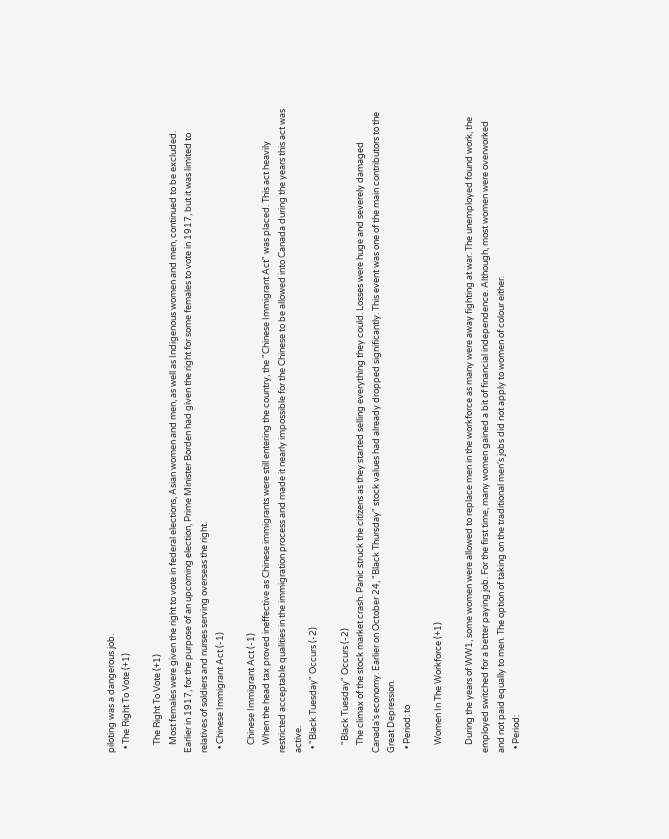piloting was a dangerous job.
  • The Right To Vote (+1)

    The Right To Vote (+1)
    Most females were given the right to vote in federal elections, Asian women and men, as well as Indigenous women and men, continued to be excluded. Earlier in 1917, for the purpose of an upcoming election, Prime Minister Borden had given the right for some females to vote in 1917, but it was limited to relatives of soldiers and nurses serving overseas the right.
  • Chinese Immigrant Act (-1)

    Chinese Immigrant Act (-1)
    When the head tax proved ineffective as Chinese immigrants were still entering the country, the "Chinese Immigrant Act" was placed. This act heavily restricted acceptable qualities in the immigration process and made it nearly impossible for the Chinese to be allowed into Canada during the years this act was active.
  • "Black Tuesday" Occurs (-2)

    "Black Tuesday" Occurs (-2)
    The climax of the stock market crash. Panic struck the citizens as they started selling everything they could. Losses were huge and severely damaged Canada's economy. Earlier on October 24, "Black Thursday" stock values had already dropped significantly. This event was one of the main contributors to the Great Depression.
  • Period: to

    Women In The Workforce (+1)

    During the years of WW1, some women were allowed to replace men in the workforce as many were away fighting at war. The unemployed found work, the employed switched for a better paying job. For the first time, many women gained a bit of financial independence. Although, most women were overworked and not paid equally to men. The option of taking on the traditional men's jobs did not apply to women of colour either.
  • Period: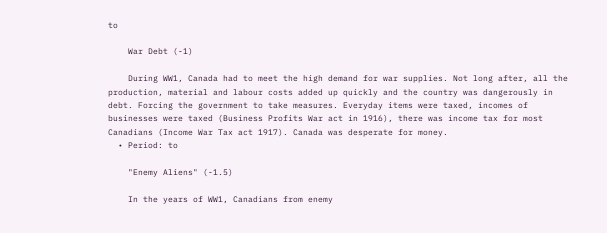to

    War Debt (-1)

    During WW1, Canada had to meet the high demand for war supplies. Not long after, all the production, material and labour costs added up quickly and the country was dangerously in debt. Forcing the government to take measures. Everyday items were taxed, incomes of businesses were taxed (Business Profits War act in 1916), there was income tax for most Canadians (Income War Tax act 1917). Canada was desperate for money.
  • Period: to

    "Enemy Aliens" (-1.5)

    In the years of WW1, Canadians from enemy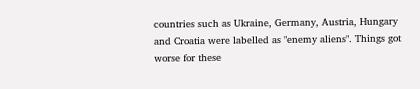countries such as Ukraine, Germany, Austria, Hungary and Croatia were labelled as "enemy aliens". Things got worse for these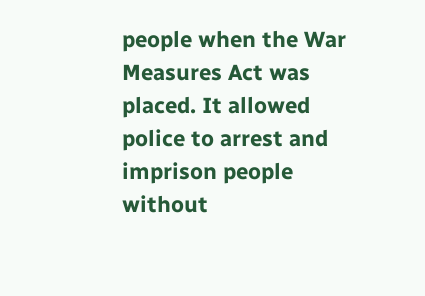people when the War Measures Act was placed. It allowed police to arrest and imprison people without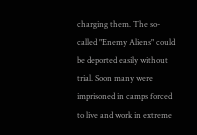charging them. The so-called "Enemy Aliens" could be deported easily without trial. Soon many were imprisoned in camps forced to live and work in extreme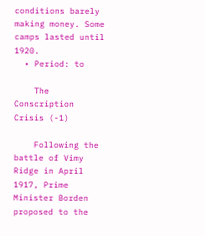conditions barely making money. Some camps lasted until 1920.
  • Period: to

    The Conscription Crisis (-1)

    Following the battle of Vimy Ridge in April 1917, Prime Minister Borden proposed to the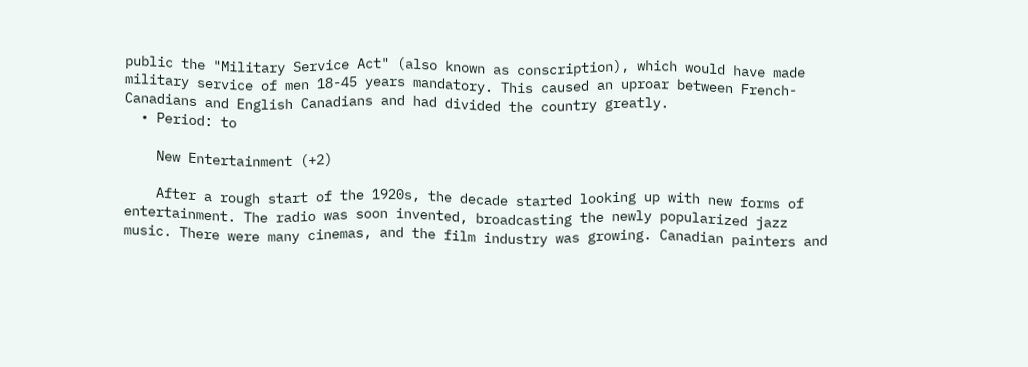public the "Military Service Act" (also known as conscription), which would have made military service of men 18-45 years mandatory. This caused an uproar between French-Canadians and English Canadians and had divided the country greatly.
  • Period: to

    New Entertainment (+2)

    After a rough start of the 1920s, the decade started looking up with new forms of entertainment. The radio was soon invented, broadcasting the newly popularized jazz music. There were many cinemas, and the film industry was growing. Canadian painters and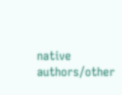native authors/other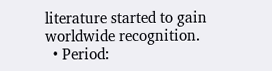literature started to gain worldwide recognition.
  • Period: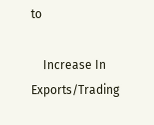to

    Increase In Exports/Trading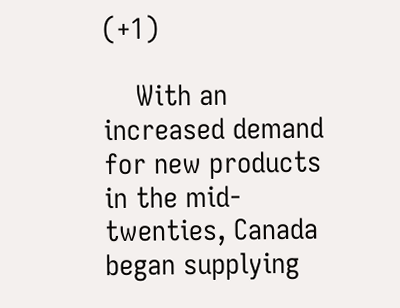(+1)

    With an increased demand for new products in the mid-twenties, Canada began supplying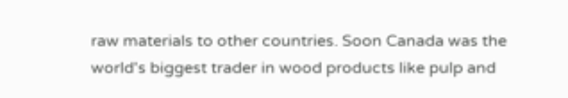raw materials to other countries. Soon Canada was the world's biggest trader in wood products like pulp and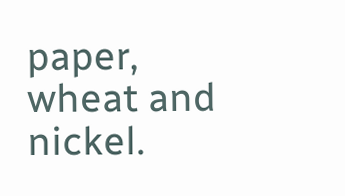paper, wheat and nickel.